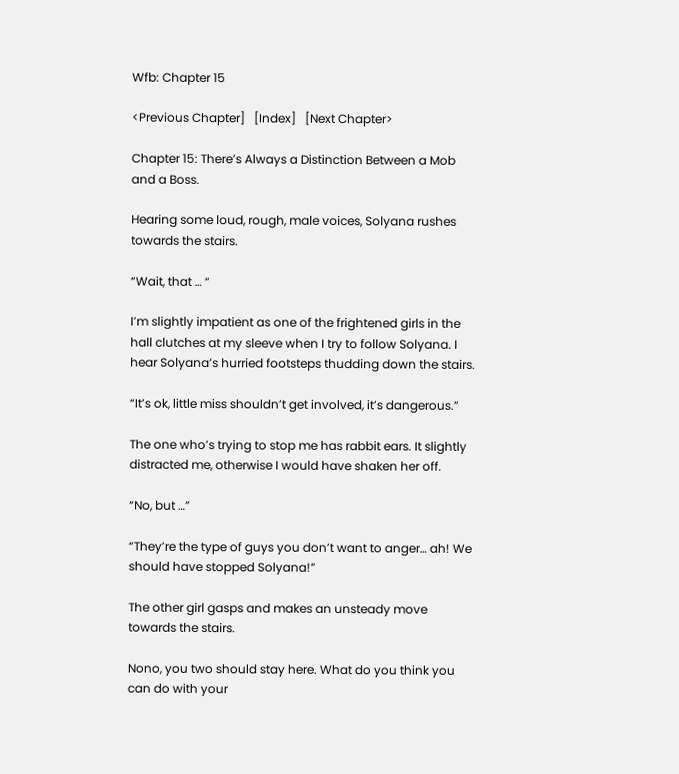Wfb: Chapter 15

<Previous Chapter]   [Index]   [Next Chapter>

Chapter 15: There’s Always a Distinction Between a Mob and a Boss.

Hearing some loud, rough, male voices, Solyana rushes towards the stairs.

“Wait, that … “

I’m slightly impatient as one of the frightened girls in the hall clutches at my sleeve when I try to follow Solyana. I hear Solyana’s hurried footsteps thudding down the stairs.

“It’s ok, little miss shouldn’t get involved, it’s dangerous.”

The one who’s trying to stop me has rabbit ears. It slightly distracted me, otherwise I would have shaken her off.

“No, but …”

“They’re the type of guys you don’t want to anger… ah! We should have stopped Solyana!”

The other girl gasps and makes an unsteady move towards the stairs.

Nono, you two should stay here. What do you think you can do with your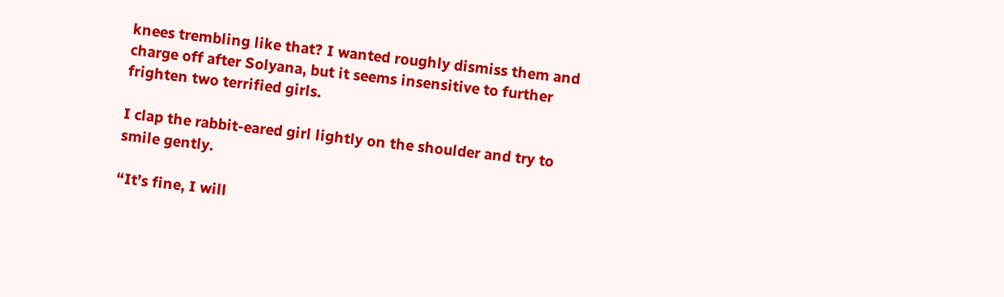knees trembling like that? I wanted roughly dismiss them and charge off after Solyana, but it seems insensitive to further frighten two terrified girls.

I clap the rabbit-eared girl lightly on the shoulder and try to smile gently.

“It’s fine, I will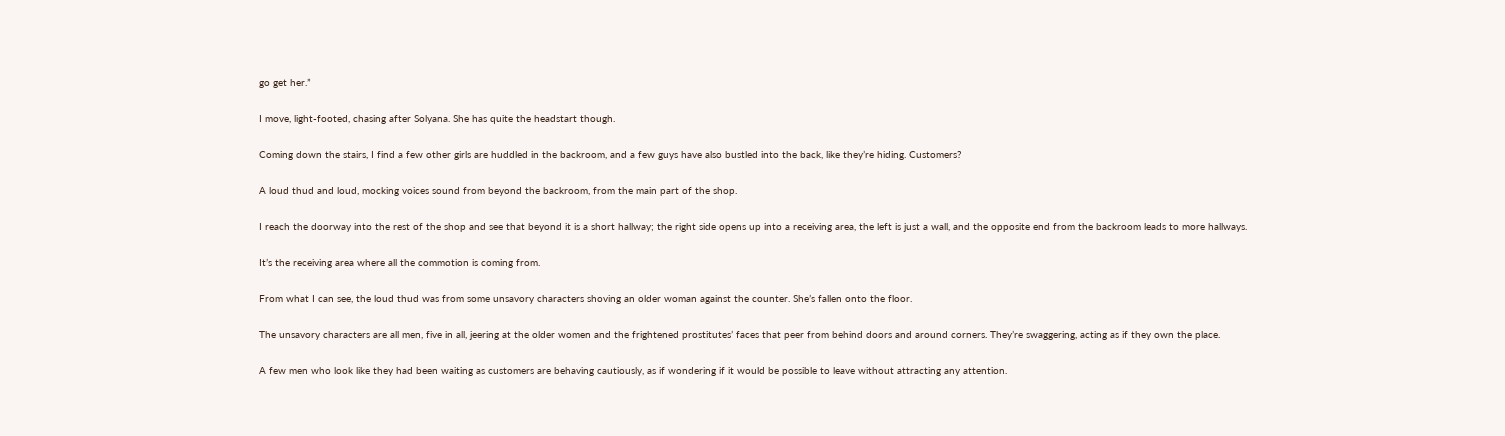go get her.”

I move, light-footed, chasing after Solyana. She has quite the headstart though.

Coming down the stairs, I find a few other girls are huddled in the backroom, and a few guys have also bustled into the back, like they’re hiding. Customers?

A loud thud and loud, mocking voices sound from beyond the backroom, from the main part of the shop.

I reach the doorway into the rest of the shop and see that beyond it is a short hallway; the right side opens up into a receiving area, the left is just a wall, and the opposite end from the backroom leads to more hallways.

It’s the receiving area where all the commotion is coming from.

From what I can see, the loud thud was from some unsavory characters shoving an older woman against the counter. She’s fallen onto the floor.

The unsavory characters are all men, five in all, jeering at the older women and the frightened prostitutes’ faces that peer from behind doors and around corners. They’re swaggering, acting as if they own the place.

A few men who look like they had been waiting as customers are behaving cautiously, as if wondering if it would be possible to leave without attracting any attention.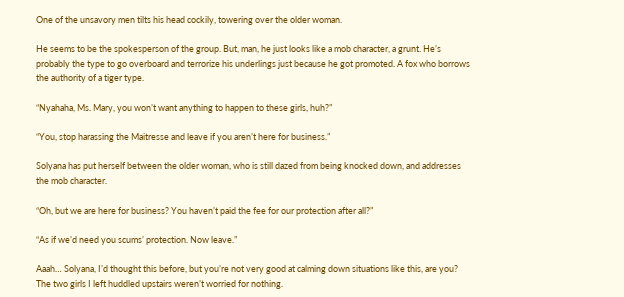One of the unsavory men tilts his head cockily, towering over the older woman.

He seems to be the spokesperson of the group. But, man, he just looks like a mob character, a grunt. He’s probably the type to go overboard and terrorize his underlings just because he got promoted. A fox who borrows the authority of a tiger type.

“Nyahaha, Ms. Mary, you won’t want anything to happen to these girls, huh?”

“You, stop harassing the Maitresse and leave if you aren’t here for business.”

Solyana has put herself between the older woman, who is still dazed from being knocked down, and addresses the mob character.

“Oh, but we are here for business? You haven’t paid the fee for our protection after all?”

“As if we’d need you scums’ protection. Now leave.”

Aaah… Solyana, I’d thought this before, but you’re not very good at calming down situations like this, are you? The two girls I left huddled upstairs weren’t worried for nothing.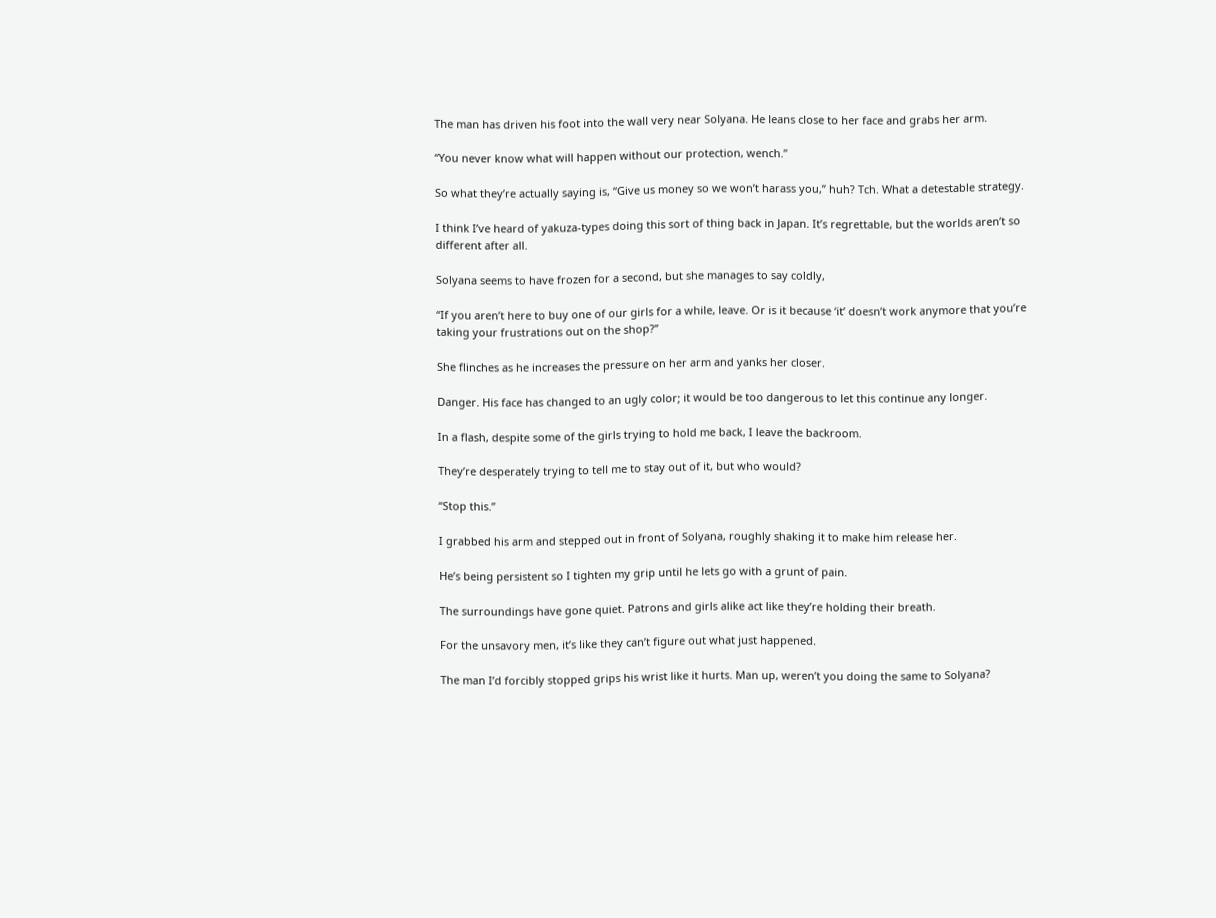The man has driven his foot into the wall very near Solyana. He leans close to her face and grabs her arm.

“You never know what will happen without our protection, wench.”

So what they’re actually saying is, “Give us money so we won’t harass you,” huh? Tch. What a detestable strategy.

I think I’ve heard of yakuza-types doing this sort of thing back in Japan. It’s regrettable, but the worlds aren’t so different after all.

Solyana seems to have frozen for a second, but she manages to say coldly,

“If you aren’t here to buy one of our girls for a while, leave. Or is it because ‘it’ doesn’t work anymore that you’re taking your frustrations out on the shop?”

She flinches as he increases the pressure on her arm and yanks her closer.

Danger. His face has changed to an ugly color; it would be too dangerous to let this continue any longer.

In a flash, despite some of the girls trying to hold me back, I leave the backroom.

They’re desperately trying to tell me to stay out of it, but who would?

“Stop this.”

I grabbed his arm and stepped out in front of Solyana, roughly shaking it to make him release her.

He’s being persistent so I tighten my grip until he lets go with a grunt of pain.

The surroundings have gone quiet. Patrons and girls alike act like they’re holding their breath.

For the unsavory men, it’s like they can’t figure out what just happened.

The man I’d forcibly stopped grips his wrist like it hurts. Man up, weren’t you doing the same to Solyana?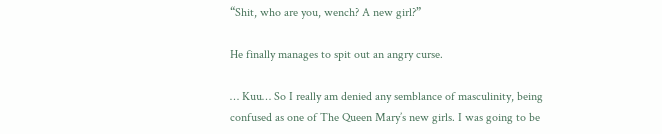“Shit, who are you, wench? A new girl?”

He finally manages to spit out an angry curse.

… Kuu… So I really am denied any semblance of masculinity, being confused as one of The Queen Mary’s new girls. I was going to be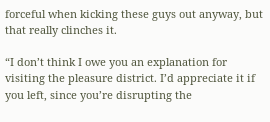forceful when kicking these guys out anyway, but that really clinches it.

“I don’t think I owe you an explanation for visiting the pleasure district. I’d appreciate it if you left, since you’re disrupting the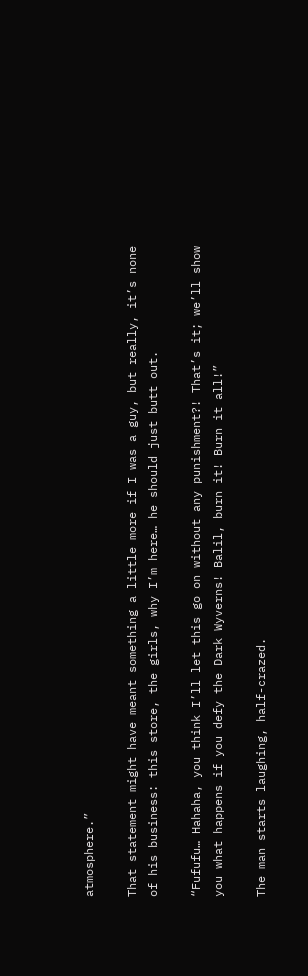atmosphere.”

That statement might have meant something a little more if I was a guy, but really, it’s none of his business: this store, the girls, why I’m here… he should just butt out.

“Fufufu… Hahaha, you think I’ll let this go on without any punishment?! That’s it; we’ll show you what happens if you defy the Dark Wyverns! Balil, burn it! Burn it all!”

The man starts laughing, half-crazed.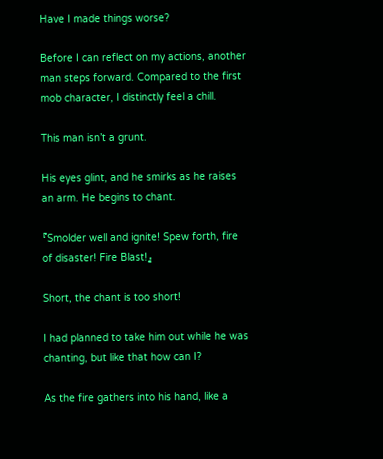Have I made things worse?

Before I can reflect on my actions, another man steps forward. Compared to the first mob character, I distinctly feel a chill.

This man isn’t a grunt.

His eyes glint, and he smirks as he raises an arm. He begins to chant.

『Smolder well and ignite! Spew forth, fire of disaster! Fire Blast!』

Short, the chant is too short!

I had planned to take him out while he was chanting, but like that how can I?

As the fire gathers into his hand, like a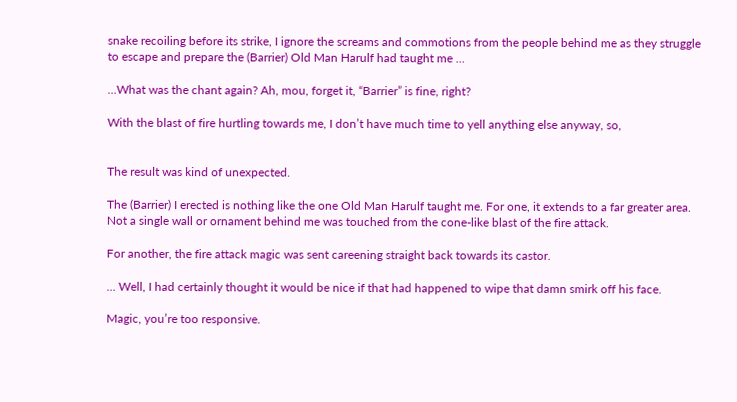snake recoiling before its strike, I ignore the screams and commotions from the people behind me as they struggle to escape and prepare the (Barrier) Old Man Harulf had taught me …

…What was the chant again? Ah, mou, forget it, “Barrier” is fine, right?

With the blast of fire hurtling towards me, I don’t have much time to yell anything else anyway, so,


The result was kind of unexpected.

The (Barrier) I erected is nothing like the one Old Man Harulf taught me. For one, it extends to a far greater area. Not a single wall or ornament behind me was touched from the cone-like blast of the fire attack.

For another, the fire attack magic was sent careening straight back towards its castor.

… Well, I had certainly thought it would be nice if that had happened to wipe that damn smirk off his face.

Magic, you’re too responsive.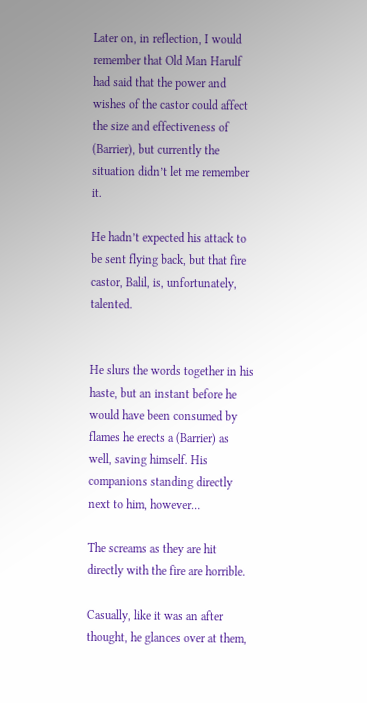Later on, in reflection, I would remember that Old Man Harulf had said that the power and wishes of the castor could affect the size and effectiveness of (Barrier), but currently the situation didn’t let me remember it.

He hadn’t expected his attack to be sent flying back, but that fire castor, Balil, is, unfortunately, talented.


He slurs the words together in his haste, but an instant before he would have been consumed by flames he erects a (Barrier) as well, saving himself. His companions standing directly next to him, however…

The screams as they are hit directly with the fire are horrible.

Casually, like it was an after thought, he glances over at them,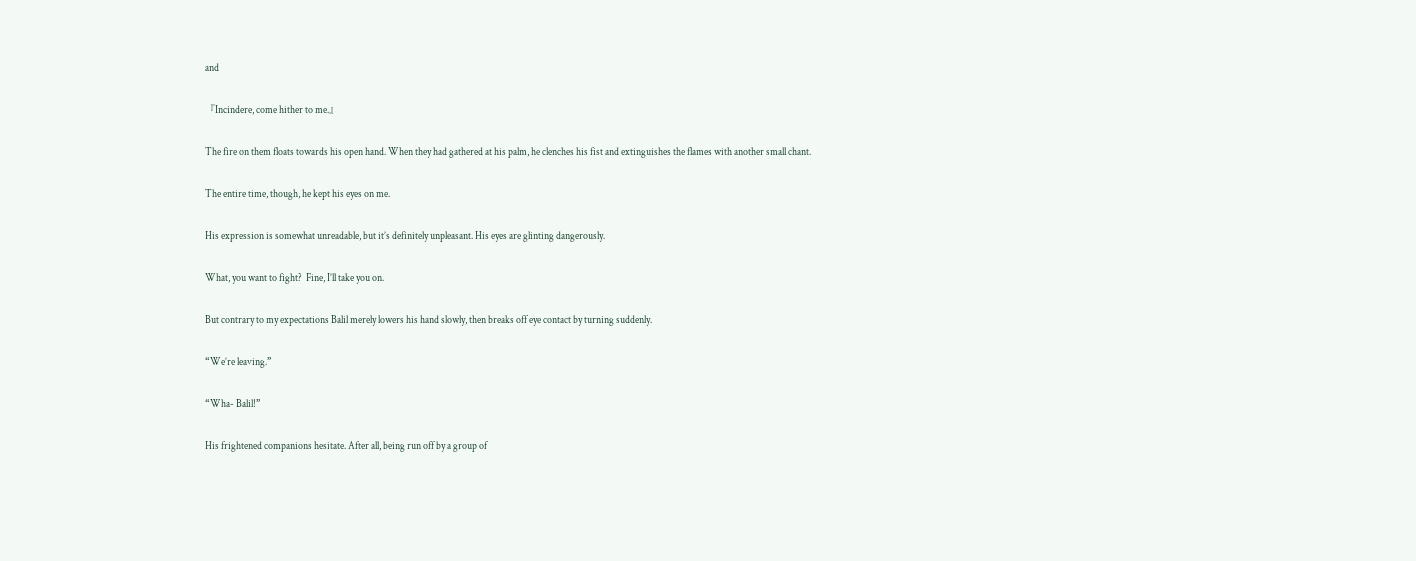and

『Incindere, come hither to me.』

The fire on them floats towards his open hand. When they had gathered at his palm, he clenches his fist and extinguishes the flames with another small chant.

The entire time, though, he kept his eyes on me.

His expression is somewhat unreadable, but it’s definitely unpleasant. His eyes are glinting dangerously.

What, you want to fight?  Fine, I’ll take you on.

But contrary to my expectations Balil merely lowers his hand slowly, then breaks off eye contact by turning suddenly.

“We’re leaving.”

“Wha- Balil!”

His frightened companions hesitate. After all, being run off by a group of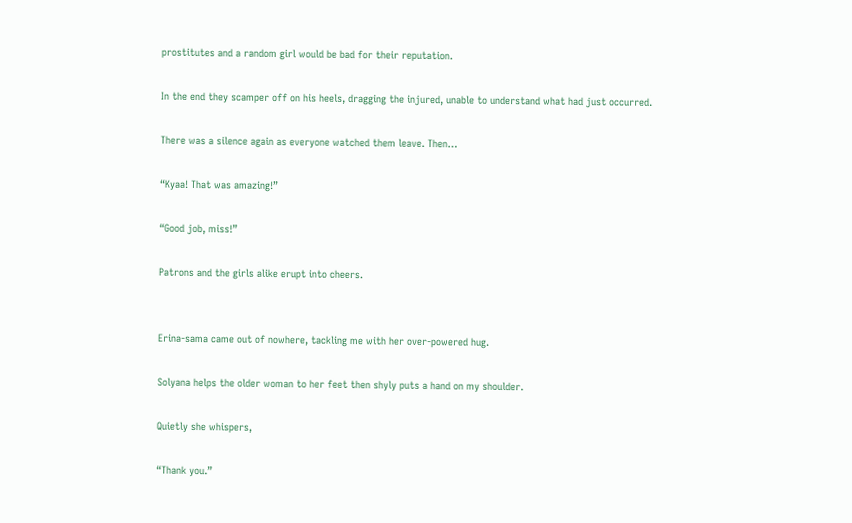prostitutes and a random girl would be bad for their reputation.

In the end they scamper off on his heels, dragging the injured, unable to understand what had just occurred.

There was a silence again as everyone watched them leave. Then…

“Kyaa! That was amazing!”

“Good job, miss!”

Patrons and the girls alike erupt into cheers.


Erina-sama came out of nowhere, tackling me with her over-powered hug.

Solyana helps the older woman to her feet then shyly puts a hand on my shoulder.

Quietly she whispers,

“Thank you.”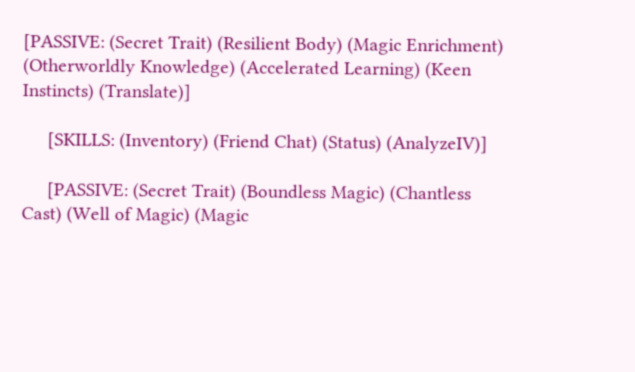[PASSIVE: (Secret Trait) (Resilient Body) (Magic Enrichment) (Otherworldly Knowledge) (Accelerated Learning) (Keen Instincts) (Translate)]

     [SKILLS: (Inventory) (Friend Chat) (Status) (AnalyzeIV)]

     [PASSIVE: (Secret Trait) (Boundless Magic) (Chantless Cast) (Well of Magic) (Magic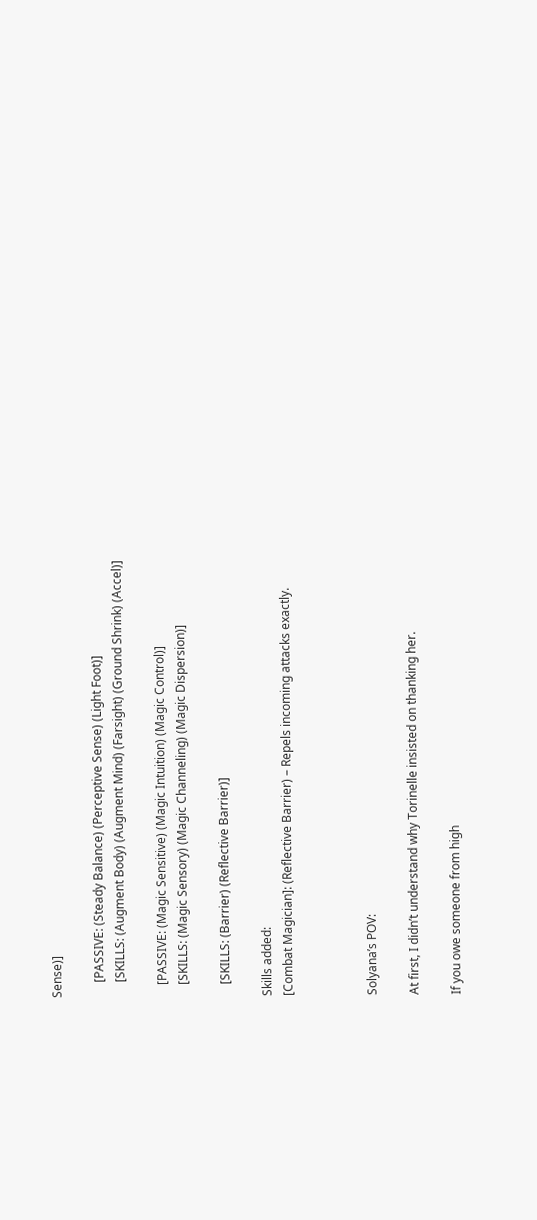Sense)]

     [PASSIVE: (Steady Balance) (Perceptive Sense) (Light Foot)]
     [SKILLS: (Augment Body) (Augment Mind) (Farsight) (Ground Shrink) (Accel)]

    [PASSIVE: (Magic Sensitive) (Magic Intuition) (Magic Control)]
    [SKILLS: (Magic Sensory) (Magic Channeling) (Magic Dispersion)]

    [SKILLS: (Barrier) (Reflective Barrier)]

Skills added:
[Combat Magician]: (Reflective Barrier) – Repels incoming attacks exactly.



Solyana’s POV:

At first, I didn’t understand why Torinelle insisted on thanking her.

If you owe someone from high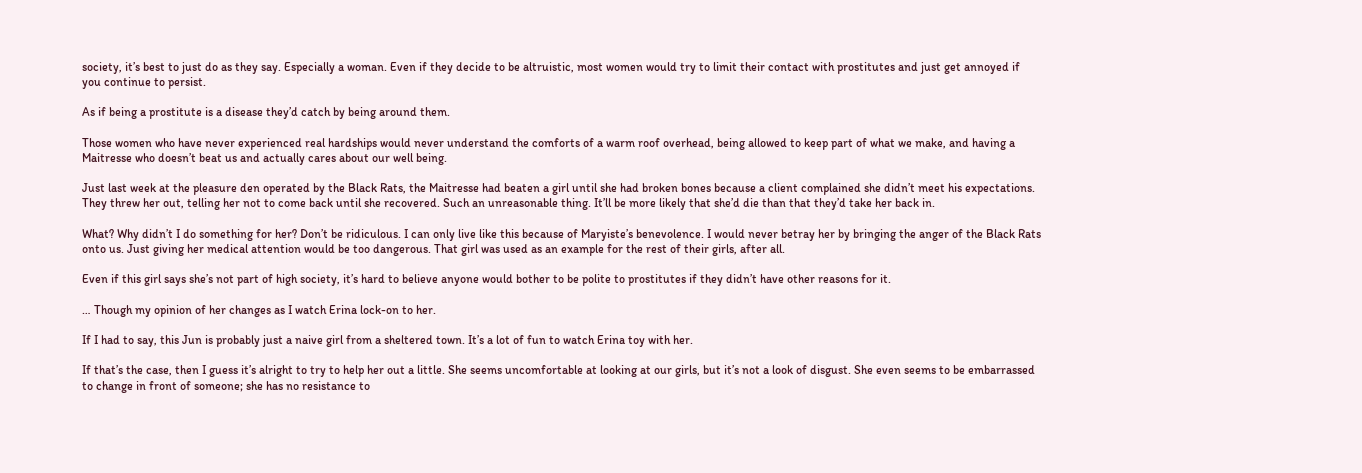society, it’s best to just do as they say. Especially a woman. Even if they decide to be altruistic, most women would try to limit their contact with prostitutes and just get annoyed if you continue to persist.

As if being a prostitute is a disease they’d catch by being around them.

Those women who have never experienced real hardships would never understand the comforts of a warm roof overhead, being allowed to keep part of what we make, and having a Maitresse who doesn’t beat us and actually cares about our well being.

Just last week at the pleasure den operated by the Black Rats, the Maitresse had beaten a girl until she had broken bones because a client complained she didn’t meet his expectations. They threw her out, telling her not to come back until she recovered. Such an unreasonable thing. It’ll be more likely that she’d die than that they’d take her back in.

What? Why didn’t I do something for her? Don’t be ridiculous. I can only live like this because of Maryiste’s benevolence. I would never betray her by bringing the anger of the Black Rats onto us. Just giving her medical attention would be too dangerous. That girl was used as an example for the rest of their girls, after all.

Even if this girl says she’s not part of high society, it’s hard to believe anyone would bother to be polite to prostitutes if they didn’t have other reasons for it.

… Though my opinion of her changes as I watch Erina lock-on to her.

If I had to say, this Jun is probably just a naive girl from a sheltered town. It’s a lot of fun to watch Erina toy with her.

If that’s the case, then I guess it’s alright to try to help her out a little. She seems uncomfortable at looking at our girls, but it’s not a look of disgust. She even seems to be embarrassed to change in front of someone; she has no resistance to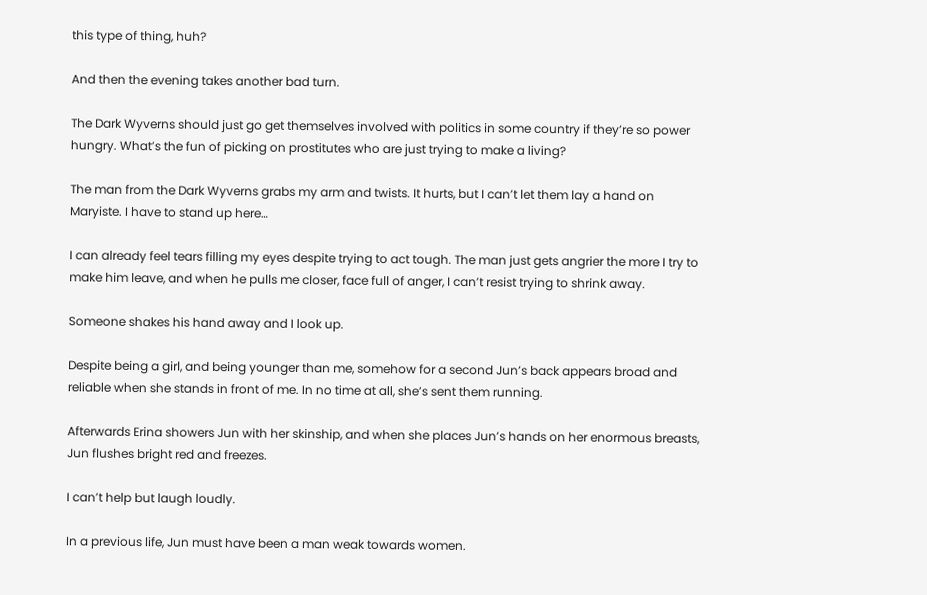this type of thing, huh?

And then the evening takes another bad turn.

The Dark Wyverns should just go get themselves involved with politics in some country if they’re so power hungry. What’s the fun of picking on prostitutes who are just trying to make a living?

The man from the Dark Wyverns grabs my arm and twists. It hurts, but I can’t let them lay a hand on Maryiste. I have to stand up here…

I can already feel tears filling my eyes despite trying to act tough. The man just gets angrier the more I try to make him leave, and when he pulls me closer, face full of anger, I can’t resist trying to shrink away.

Someone shakes his hand away and I look up.

Despite being a girl, and being younger than me, somehow for a second Jun’s back appears broad and reliable when she stands in front of me. In no time at all, she’s sent them running.

Afterwards Erina showers Jun with her skinship, and when she places Jun’s hands on her enormous breasts, Jun flushes bright red and freezes.

I can’t help but laugh loudly.

In a previous life, Jun must have been a man weak towards women.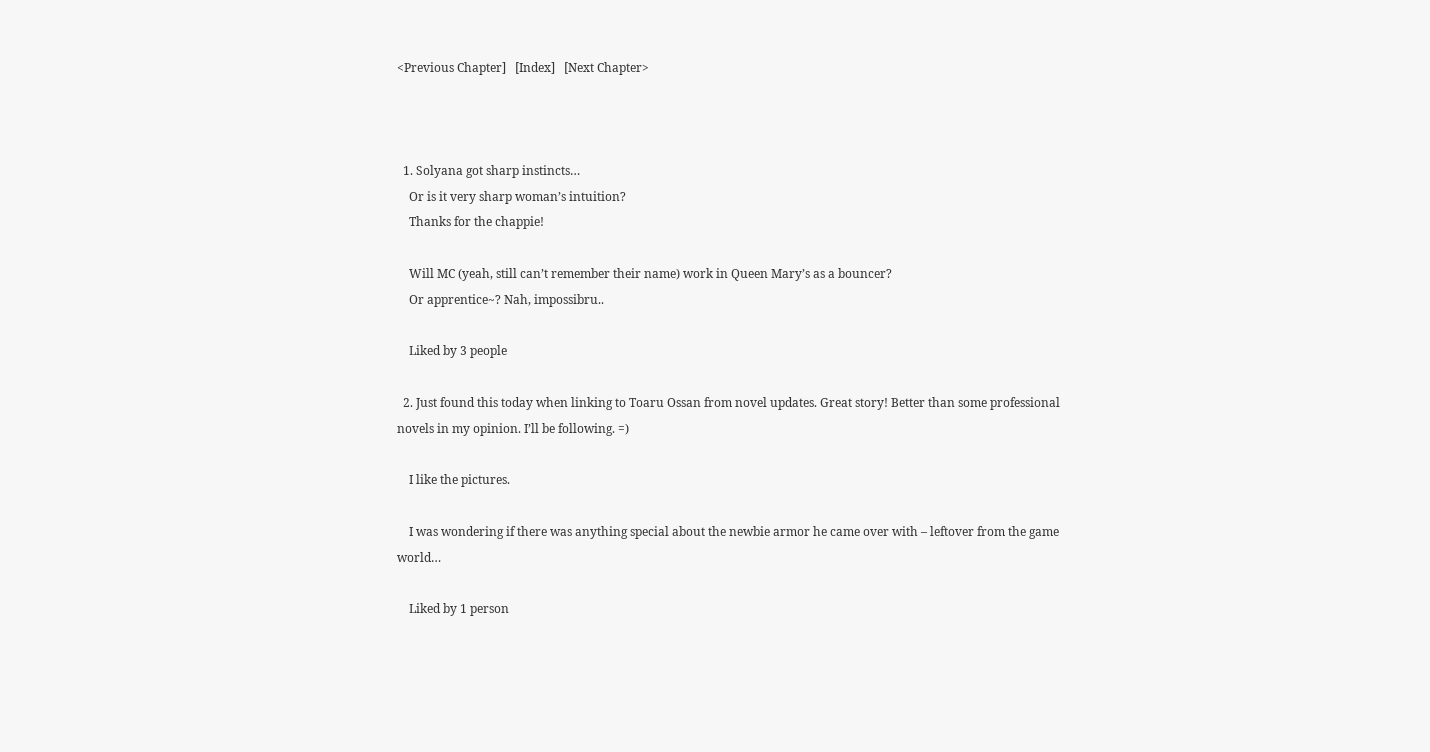<Previous Chapter]   [Index]   [Next Chapter>



  1. Solyana got sharp instincts…
    Or is it very sharp woman’s intuition?
    Thanks for the chappie!

    Will MC (yeah, still can’t remember their name) work in Queen Mary’s as a bouncer?
    Or apprentice~? Nah, impossibru..

    Liked by 3 people

  2. Just found this today when linking to Toaru Ossan from novel updates. Great story! Better than some professional novels in my opinion. I’ll be following. =)

    I like the pictures.

    I was wondering if there was anything special about the newbie armor he came over with – leftover from the game world…

    Liked by 1 person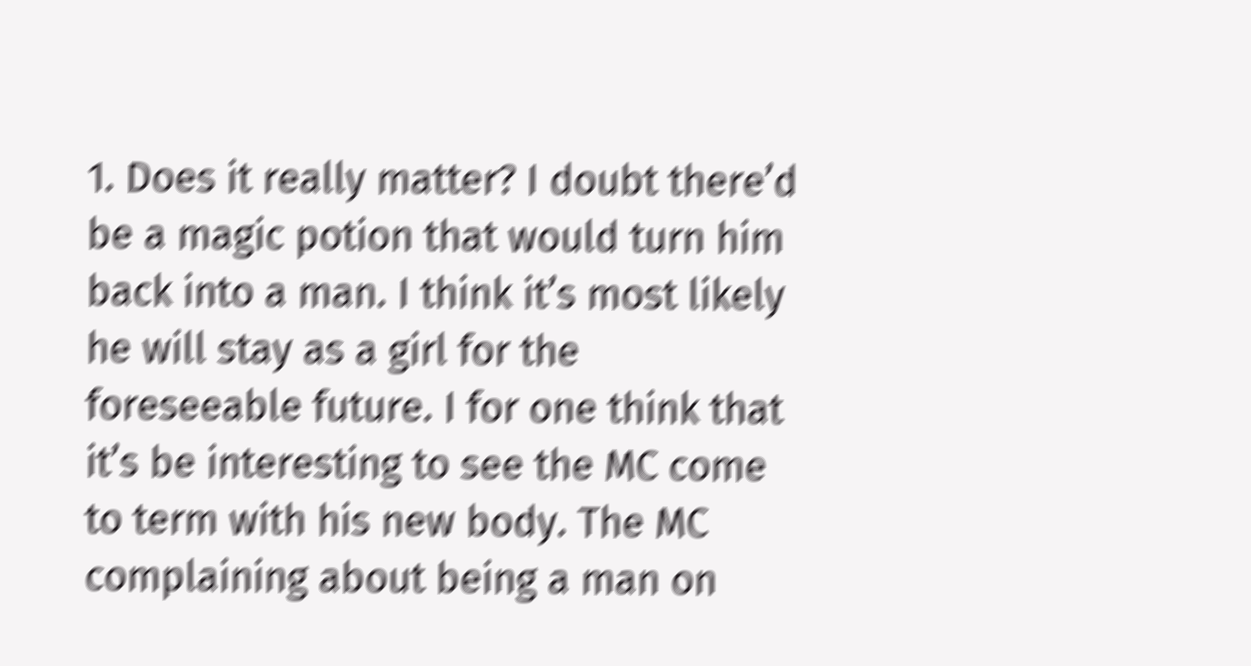1. Does it really matter? I doubt there’d be a magic potion that would turn him back into a man. I think it’s most likely he will stay as a girl for the foreseeable future. I for one think that it’s be interesting to see the MC come to term with his new body. The MC complaining about being a man on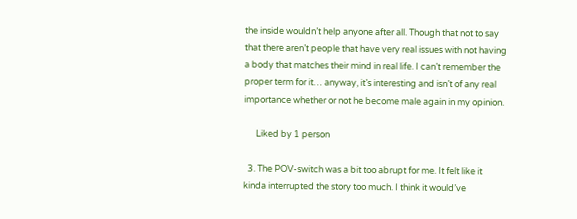the inside wouldn’t help anyone after all. Though that not to say that there aren’t people that have very real issues with not having a body that matches their mind in real life. I can’t remember the proper term for it… anyway, it’s interesting and isn’t of any real importance whether or not he become male again in my opinion.

      Liked by 1 person

  3. The POV-switch was a bit too abrupt for me. It felt like it kinda interrupted the story too much. I think it would’ve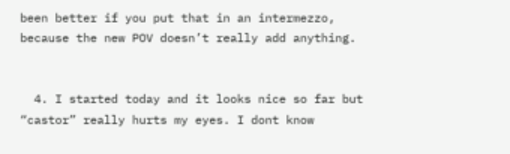been better if you put that in an intermezzo, because the new POV doesn’t really add anything.


  4. I started today and it looks nice so far but “castor” really hurts my eyes. I dont know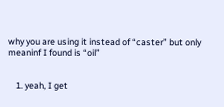why you are using it instead of “caster” but only meaninf I found is “oil”


    1. yeah, I get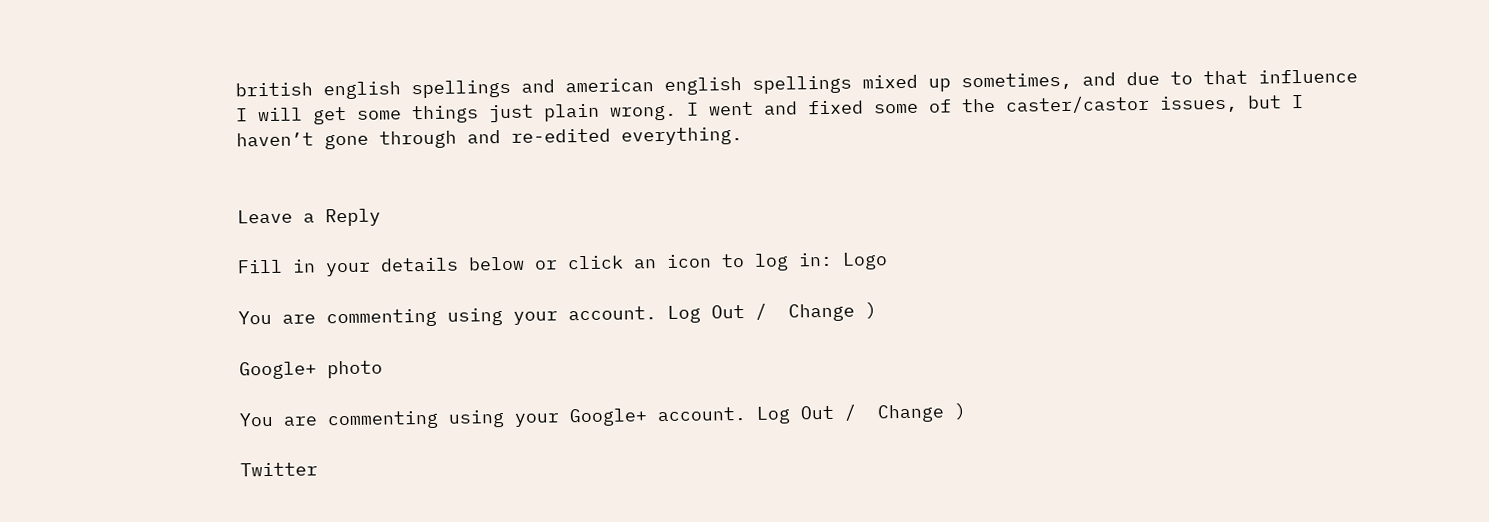british english spellings and american english spellings mixed up sometimes, and due to that influence I will get some things just plain wrong. I went and fixed some of the caster/castor issues, but I haven’t gone through and re-edited everything.


Leave a Reply

Fill in your details below or click an icon to log in: Logo

You are commenting using your account. Log Out /  Change )

Google+ photo

You are commenting using your Google+ account. Log Out /  Change )

Twitter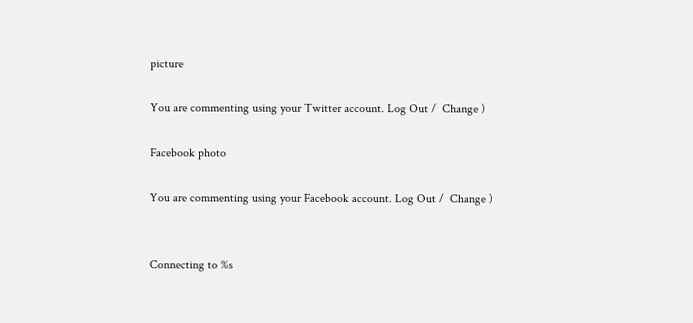picture

You are commenting using your Twitter account. Log Out /  Change )

Facebook photo

You are commenting using your Facebook account. Log Out /  Change )


Connecting to %s